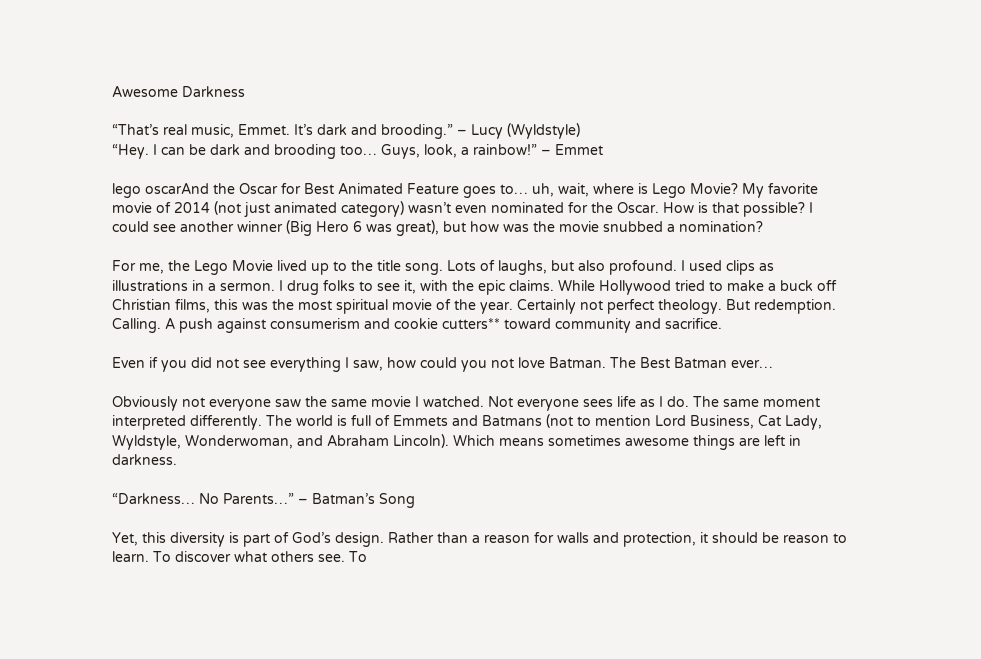Awesome Darkness

“That’s real music, Emmet. It’s dark and brooding.” – Lucy (Wyldstyle)
“Hey. I can be dark and brooding too… Guys, look, a rainbow!” – Emmet

lego oscarAnd the Oscar for Best Animated Feature goes to… uh, wait, where is Lego Movie? My favorite movie of 2014 (not just animated category) wasn’t even nominated for the Oscar. How is that possible? I could see another winner (Big Hero 6 was great), but how was the movie snubbed a nomination?

For me, the Lego Movie lived up to the title song. Lots of laughs, but also profound. I used clips as illustrations in a sermon. I drug folks to see it, with the epic claims. While Hollywood tried to make a buck off Christian films, this was the most spiritual movie of the year. Certainly not perfect theology. But redemption. Calling. A push against consumerism and cookie cutters** toward community and sacrifice.

Even if you did not see everything I saw, how could you not love Batman. The Best Batman ever…

Obviously not everyone saw the same movie I watched. Not everyone sees life as I do. The same moment interpreted differently. The world is full of Emmets and Batmans (not to mention Lord Business, Cat Lady, Wyldstyle, Wonderwoman, and Abraham Lincoln). Which means sometimes awesome things are left in darkness.

“Darkness… No Parents…” – Batman’s Song

Yet, this diversity is part of God’s design. Rather than a reason for walls and protection, it should be reason to learn. To discover what others see. To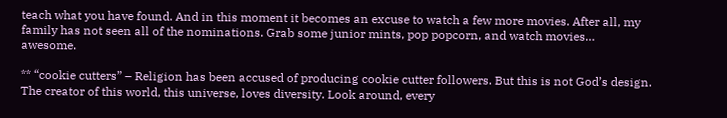teach what you have found. And in this moment it becomes an excuse to watch a few more movies. After all, my family has not seen all of the nominations. Grab some junior mints, pop popcorn, and watch movies…  awesome.

** “cookie cutters” – Religion has been accused of producing cookie cutter followers. But this is not God’s design. The creator of this world, this universe, loves diversity. Look around, every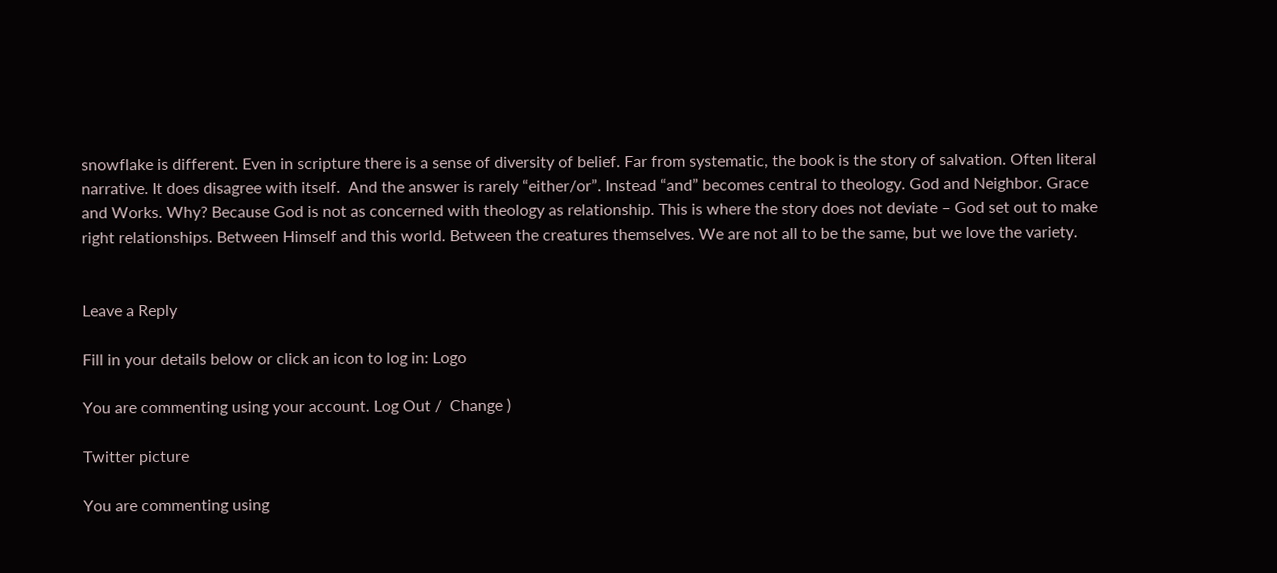snowflake is different. Even in scripture there is a sense of diversity of belief. Far from systematic, the book is the story of salvation. Often literal narrative. It does disagree with itself.  And the answer is rarely “either/or”. Instead “and” becomes central to theology. God and Neighbor. Grace and Works. Why? Because God is not as concerned with theology as relationship. This is where the story does not deviate – God set out to make right relationships. Between Himself and this world. Between the creatures themselves. We are not all to be the same, but we love the variety.


Leave a Reply

Fill in your details below or click an icon to log in: Logo

You are commenting using your account. Log Out /  Change )

Twitter picture

You are commenting using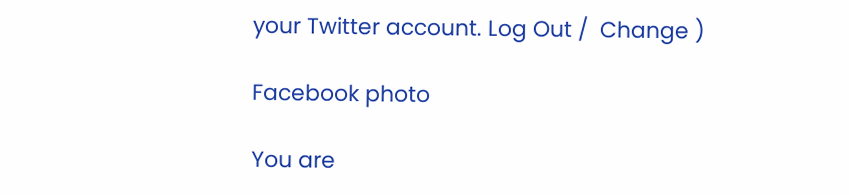your Twitter account. Log Out /  Change )

Facebook photo

You are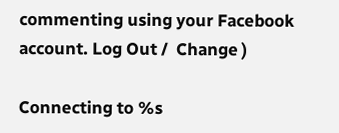commenting using your Facebook account. Log Out /  Change )

Connecting to %s